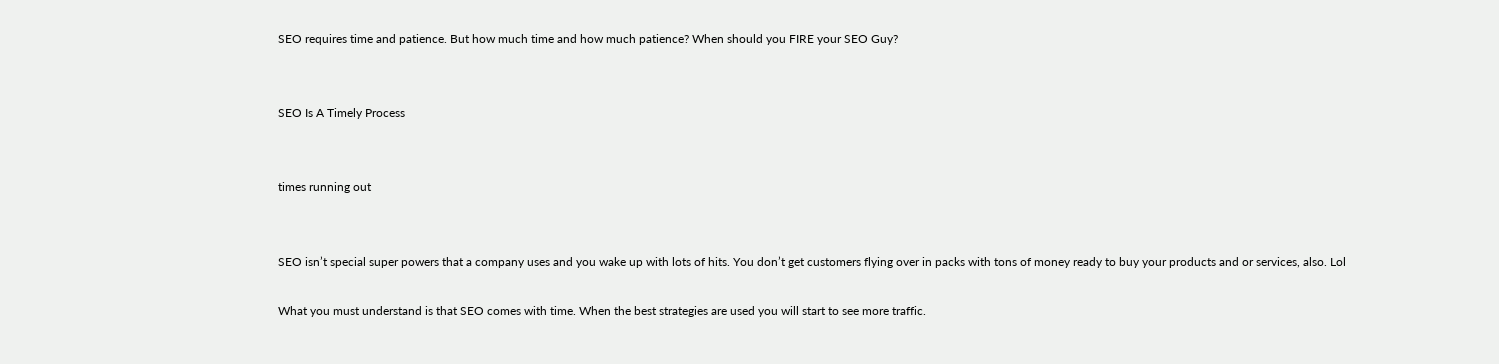SEO requires time and patience. But how much time and how much patience? When should you FIRE your SEO Guy?


SEO Is A Timely Process


times running out


SEO isn’t special super powers that a company uses and you wake up with lots of hits. You don’t get customers flying over in packs with tons of money ready to buy your products and or services, also. Lol

What you must understand is that SEO comes with time. When the best strategies are used you will start to see more traffic.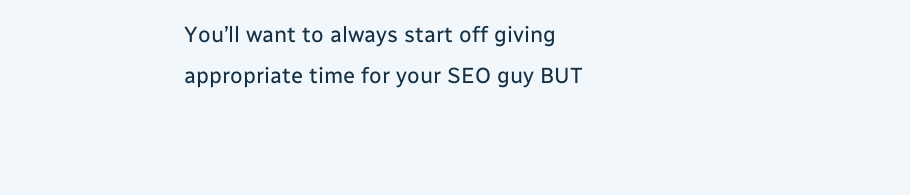You’ll want to always start off giving appropriate time for your SEO guy BUT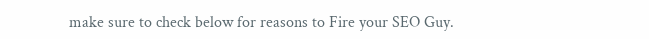make sure to check below for reasons to Fire your SEO Guy.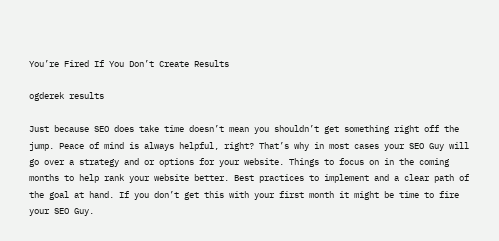You’re Fired If You Don’t Create Results

ogderek results

Just because SEO does take time doesn’t mean you shouldn’t get something right off the jump. Peace of mind is always helpful, right? That’s why in most cases your SEO Guy will go over a strategy and or options for your website. Things to focus on in the coming months to help rank your website better. Best practices to implement and a clear path of the goal at hand. If you don’t get this with your first month it might be time to fire your SEO Guy.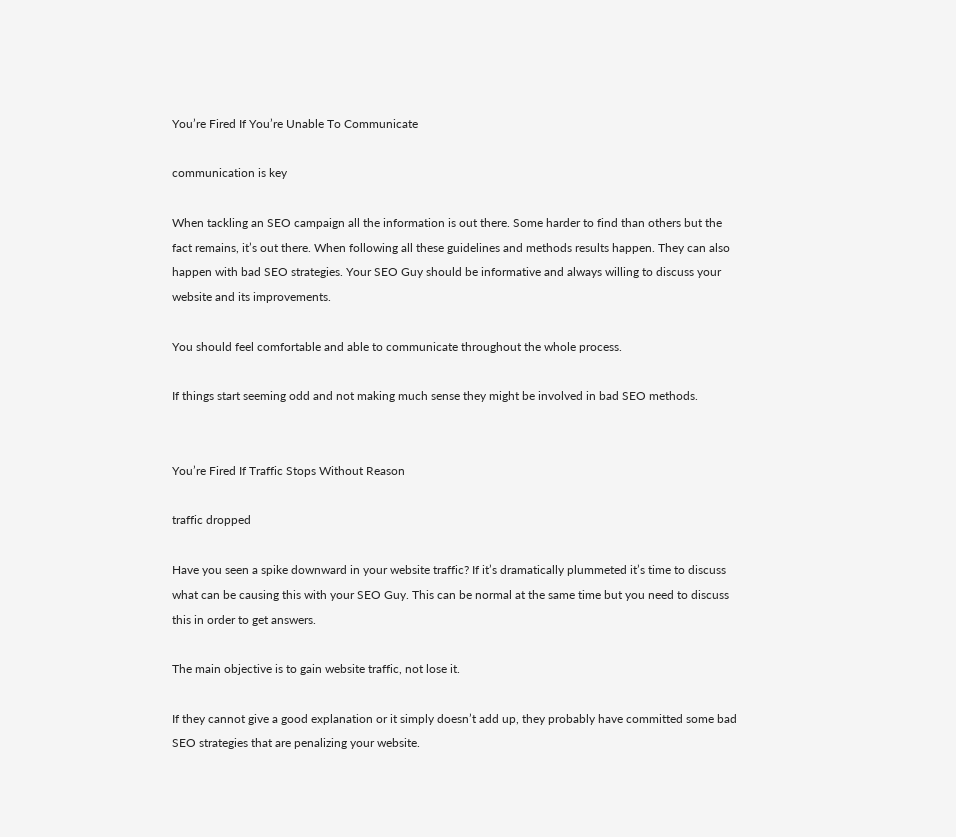You’re Fired If You’re Unable To Communicate

communication is key

When tackling an SEO campaign all the information is out there. Some harder to find than others but the fact remains, it’s out there. When following all these guidelines and methods results happen. They can also happen with bad SEO strategies. Your SEO Guy should be informative and always willing to discuss your website and its improvements.

You should feel comfortable and able to communicate throughout the whole process.

If things start seeming odd and not making much sense they might be involved in bad SEO methods.


You’re Fired If Traffic Stops Without Reason

traffic dropped

Have you seen a spike downward in your website traffic? If it’s dramatically plummeted it’s time to discuss what can be causing this with your SEO Guy. This can be normal at the same time but you need to discuss this in order to get answers.

The main objective is to gain website traffic, not lose it.

If they cannot give a good explanation or it simply doesn’t add up, they probably have committed some bad SEO strategies that are penalizing your website.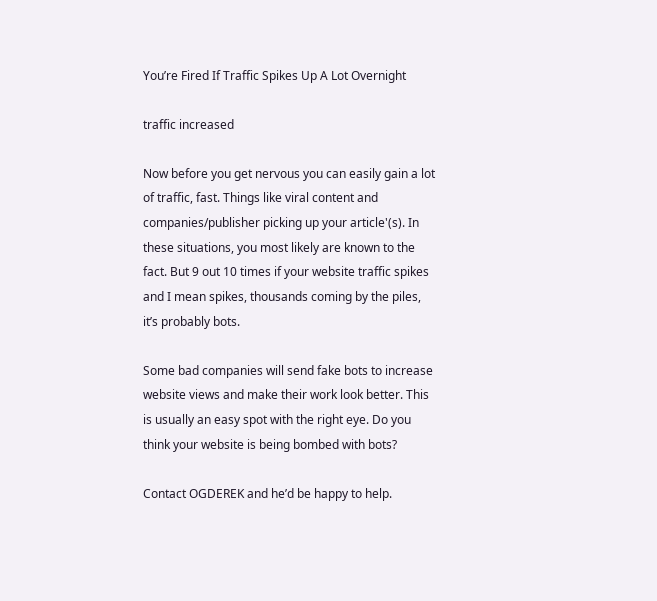You’re Fired If Traffic Spikes Up A Lot Overnight

traffic increased

Now before you get nervous you can easily gain a lot of traffic, fast. Things like viral content and companies/publisher picking up your article'(s). In these situations, you most likely are known to the fact. But 9 out 10 times if your website traffic spikes and I mean spikes, thousands coming by the piles, it’s probably bots.

Some bad companies will send fake bots to increase website views and make their work look better. This is usually an easy spot with the right eye. Do you think your website is being bombed with bots?

Contact OGDEREK and he’d be happy to help.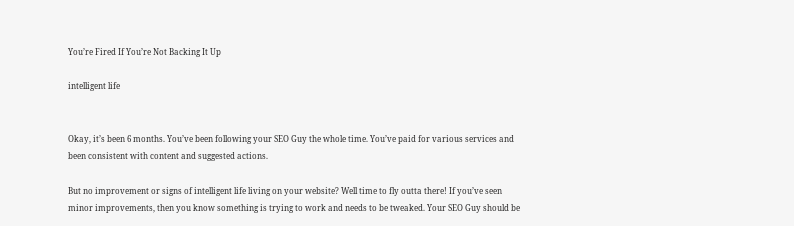You’re Fired If You’re Not Backing It Up

intelligent life


Okay, it’s been 6 months. You’ve been following your SEO Guy the whole time. You’ve paid for various services and been consistent with content and suggested actions.

But no improvement or signs of intelligent life living on your website? Well time to fly outta there! If you’ve seen minor improvements, then you know something is trying to work and needs to be tweaked. Your SEO Guy should be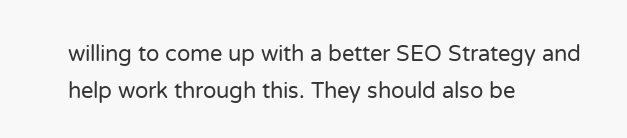willing to come up with a better SEO Strategy and help work through this. They should also be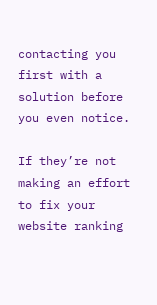contacting you first with a solution before you even notice.

If they’re not making an effort to fix your website ranking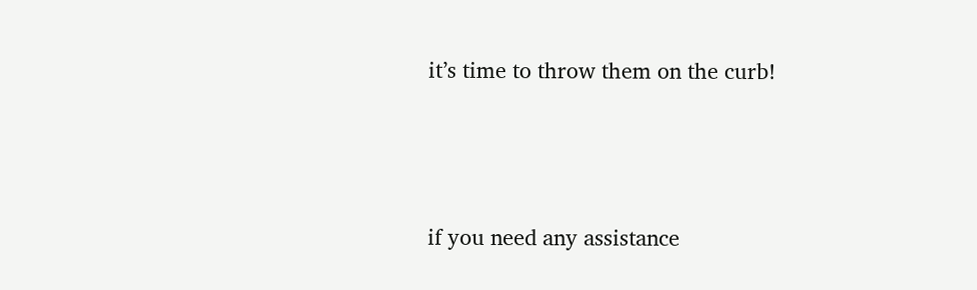it’s time to throw them on the curb!



if you need any assistance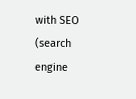with SEO (search engine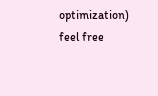optimization) feel free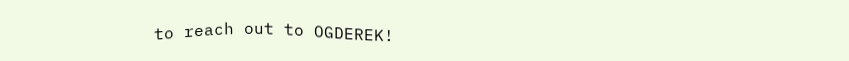to reach out to OGDEREK!